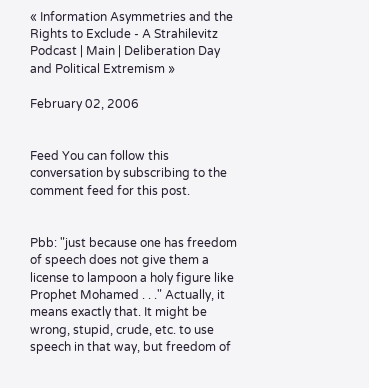« Information Asymmetries and the Rights to Exclude - A Strahilevitz Podcast | Main | Deliberation Day and Political Extremism »

February 02, 2006


Feed You can follow this conversation by subscribing to the comment feed for this post.


Pbb: "just because one has freedom of speech does not give them a license to lampoon a holy figure like Prophet Mohamed . . ." Actually, it means exactly that. It might be wrong, stupid, crude, etc. to use speech in that way, but freedom of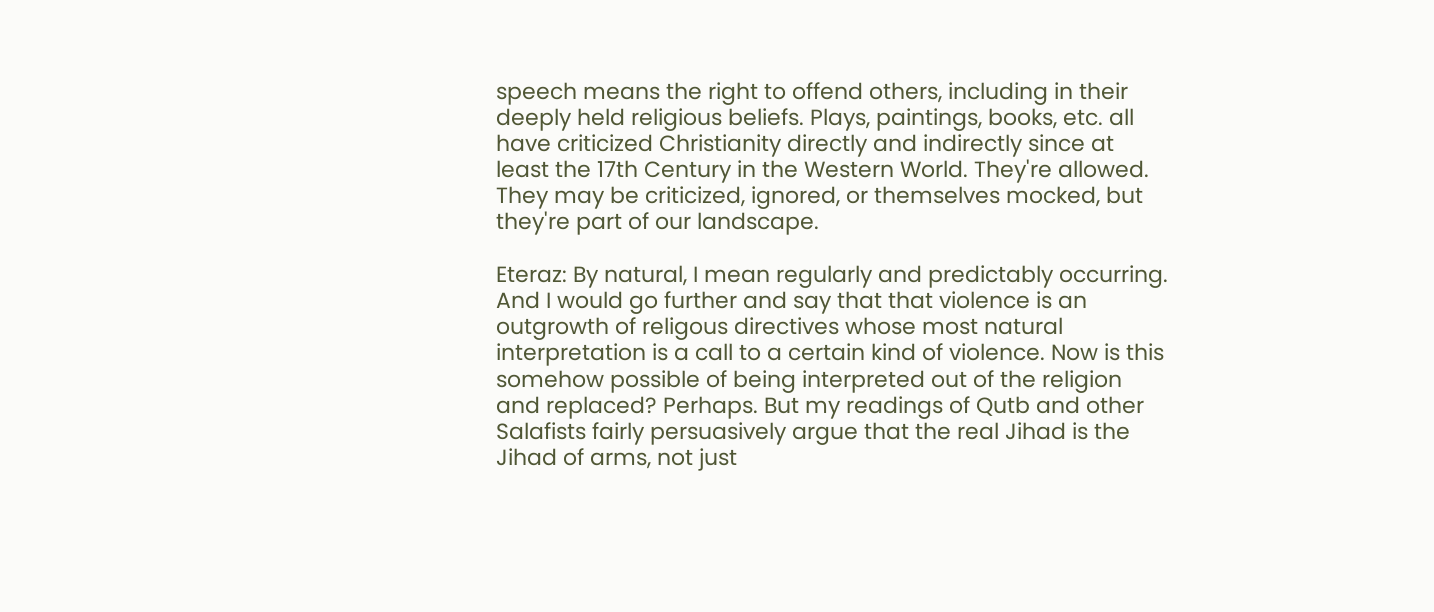speech means the right to offend others, including in their deeply held religious beliefs. Plays, paintings, books, etc. all have criticized Christianity directly and indirectly since at least the 17th Century in the Western World. They're allowed. They may be criticized, ignored, or themselves mocked, but they're part of our landscape.

Eteraz: By natural, I mean regularly and predictably occurring. And I would go further and say that that violence is an outgrowth of religous directives whose most natural interpretation is a call to a certain kind of violence. Now is this somehow possible of being interpreted out of the religion and replaced? Perhaps. But my readings of Qutb and other Salafists fairly persuasively argue that the real Jihad is the Jihad of arms, not just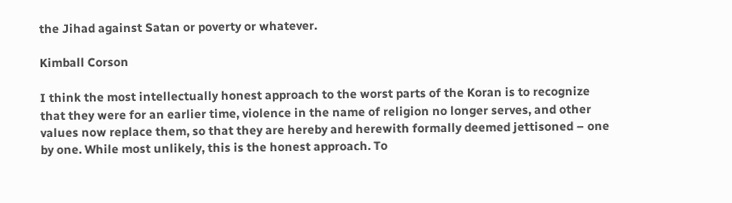the Jihad against Satan or poverty or whatever.

Kimball Corson

I think the most intellectually honest approach to the worst parts of the Koran is to recognize that they were for an earlier time, violence in the name of religion no longer serves, and other values now replace them, so that they are hereby and herewith formally deemed jettisoned – one by one. While most unlikely, this is the honest approach. To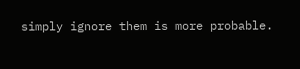simply ignore them is more probable.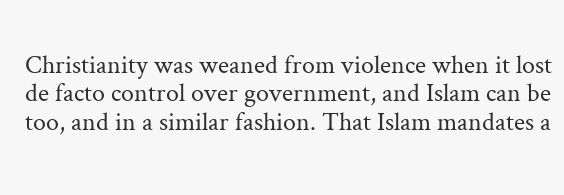Christianity was weaned from violence when it lost de facto control over government, and Islam can be too, and in a similar fashion. That Islam mandates a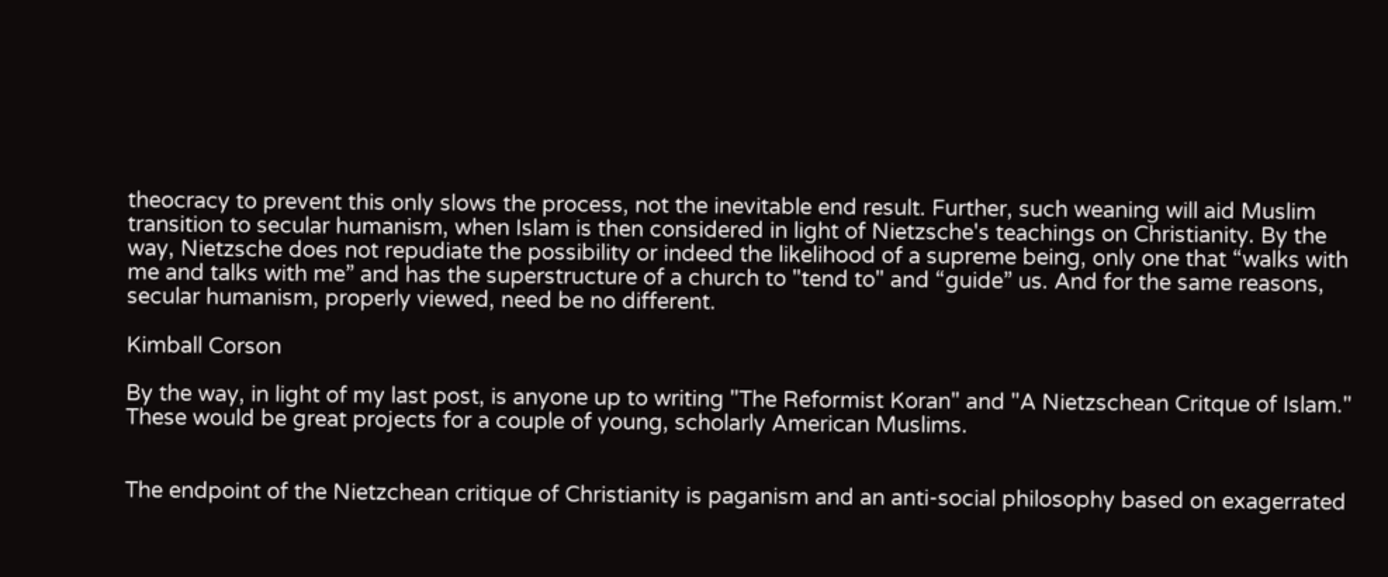theocracy to prevent this only slows the process, not the inevitable end result. Further, such weaning will aid Muslim transition to secular humanism, when Islam is then considered in light of Nietzsche's teachings on Christianity. By the way, Nietzsche does not repudiate the possibility or indeed the likelihood of a supreme being, only one that “walks with me and talks with me” and has the superstructure of a church to "tend to" and “guide” us. And for the same reasons, secular humanism, properly viewed, need be no different.

Kimball Corson

By the way, in light of my last post, is anyone up to writing "The Reformist Koran" and "A Nietzschean Critque of Islam." These would be great projects for a couple of young, scholarly American Muslims.


The endpoint of the Nietzchean critique of Christianity is paganism and an anti-social philosophy based on exagerrated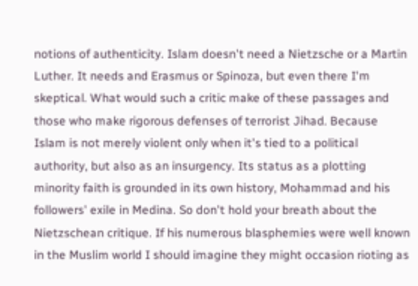notions of authenticity. Islam doesn't need a Nietzsche or a Martin Luther. It needs and Erasmus or Spinoza, but even there I'm skeptical. What would such a critic make of these passages and those who make rigorous defenses of terrorist Jihad. Because Islam is not merely violent only when it's tied to a political authority, but also as an insurgency. Its status as a plotting minority faith is grounded in its own history, Mohammad and his followers' exile in Medina. So don't hold your breath about the Nietzschean critique. If his numerous blasphemies were well known in the Muslim world I should imagine they might occasion rioting as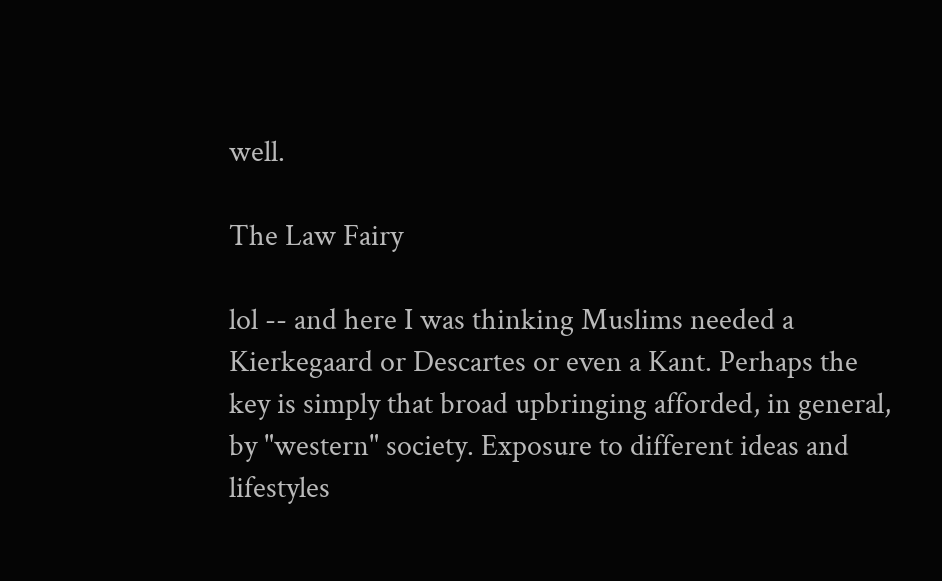well.

The Law Fairy

lol -- and here I was thinking Muslims needed a Kierkegaard or Descartes or even a Kant. Perhaps the key is simply that broad upbringing afforded, in general, by "western" society. Exposure to different ideas and lifestyles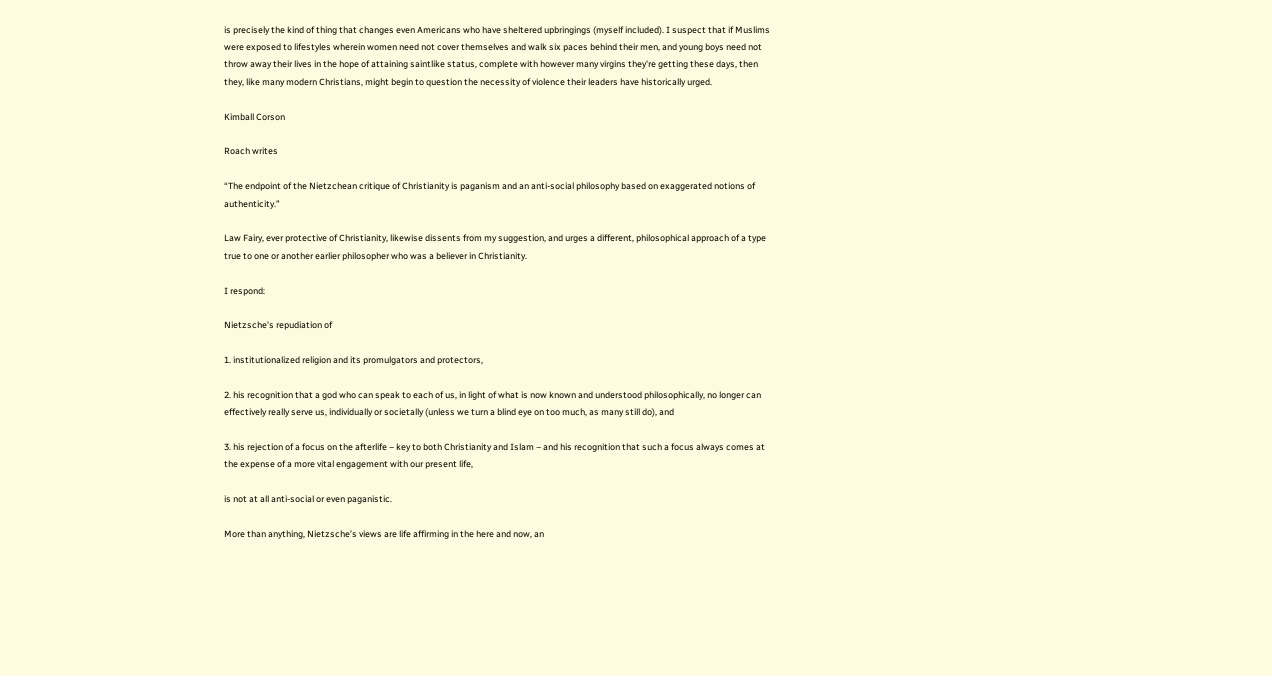is precisely the kind of thing that changes even Americans who have sheltered upbringings (myself included). I suspect that if Muslims were exposed to lifestyles wherein women need not cover themselves and walk six paces behind their men, and young boys need not throw away their lives in the hope of attaining saintlike status, complete with however many virgins they're getting these days, then they, like many modern Christians, might begin to question the necessity of violence their leaders have historically urged.

Kimball Corson

Roach writes

“The endpoint of the Nietzchean critique of Christianity is paganism and an anti-social philosophy based on exaggerated notions of authenticity.”

Law Fairy, ever protective of Christianity, likewise dissents from my suggestion, and urges a different, philosophical approach of a type true to one or another earlier philosopher who was a believer in Christianity.

I respond:

Nietzsche’s repudiation of

1. institutionalized religion and its promulgators and protectors,

2. his recognition that a god who can speak to each of us, in light of what is now known and understood philosophically, no longer can effectively really serve us, individually or societally (unless we turn a blind eye on too much, as many still do), and

3. his rejection of a focus on the afterlife – key to both Christianity and Islam – and his recognition that such a focus always comes at the expense of a more vital engagement with our present life,

is not at all anti-social or even paganistic.

More than anything, Nietzsche’s views are life affirming in the here and now, an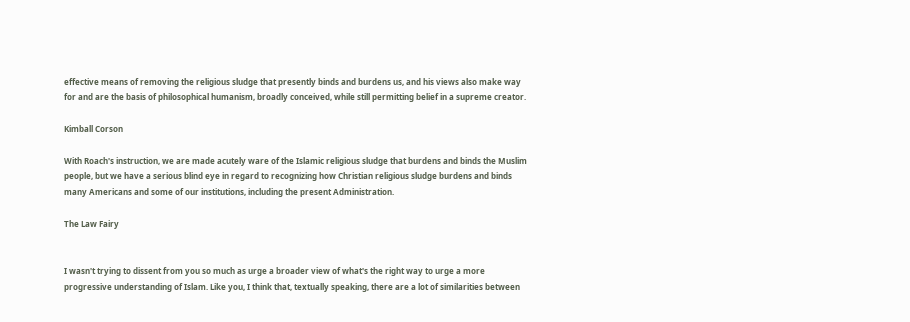effective means of removing the religious sludge that presently binds and burdens us, and his views also make way for and are the basis of philosophical humanism, broadly conceived, while still permitting belief in a supreme creator.

Kimball Corson

With Roach's instruction, we are made acutely ware of the Islamic religious sludge that burdens and binds the Muslim people, but we have a serious blind eye in regard to recognizing how Christian religious sludge burdens and binds many Americans and some of our institutions, including the present Administration.

The Law Fairy


I wasn't trying to dissent from you so much as urge a broader view of what's the right way to urge a more progressive understanding of Islam. Like you, I think that, textually speaking, there are a lot of similarities between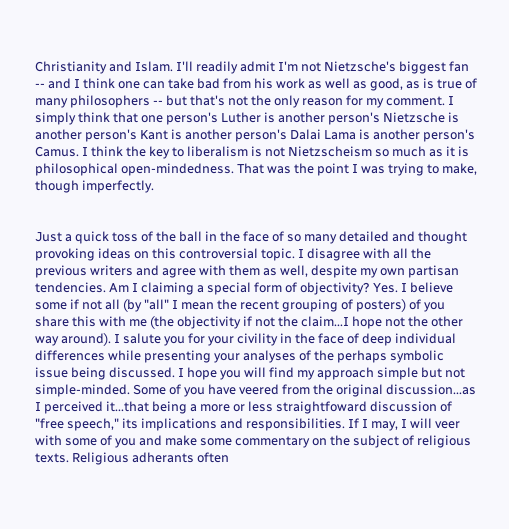Christianity and Islam. I'll readily admit I'm not Nietzsche's biggest fan -- and I think one can take bad from his work as well as good, as is true of many philosophers -- but that's not the only reason for my comment. I simply think that one person's Luther is another person's Nietzsche is another person's Kant is another person's Dalai Lama is another person's Camus. I think the key to liberalism is not Nietzscheism so much as it is philosophical open-mindedness. That was the point I was trying to make, though imperfectly.


Just a quick toss of the ball in the face of so many detailed and thought provoking ideas on this controversial topic. I disagree with all the previous writers and agree with them as well, despite my own partisan tendencies. Am I claiming a special form of objectivity? Yes. I believe some if not all (by "all" I mean the recent grouping of posters) of you share this with me (the objectivity if not the claim...I hope not the other way around). I salute you for your civility in the face of deep individual differences while presenting your analyses of the perhaps symbolic issue being discussed. I hope you will find my approach simple but not simple-minded. Some of you have veered from the original discussion...as I perceived it...that being a more or less straightfoward discussion of "free speech," its implications and responsibilities. If I may, I will veer with some of you and make some commentary on the subject of religious texts. Religious adherants often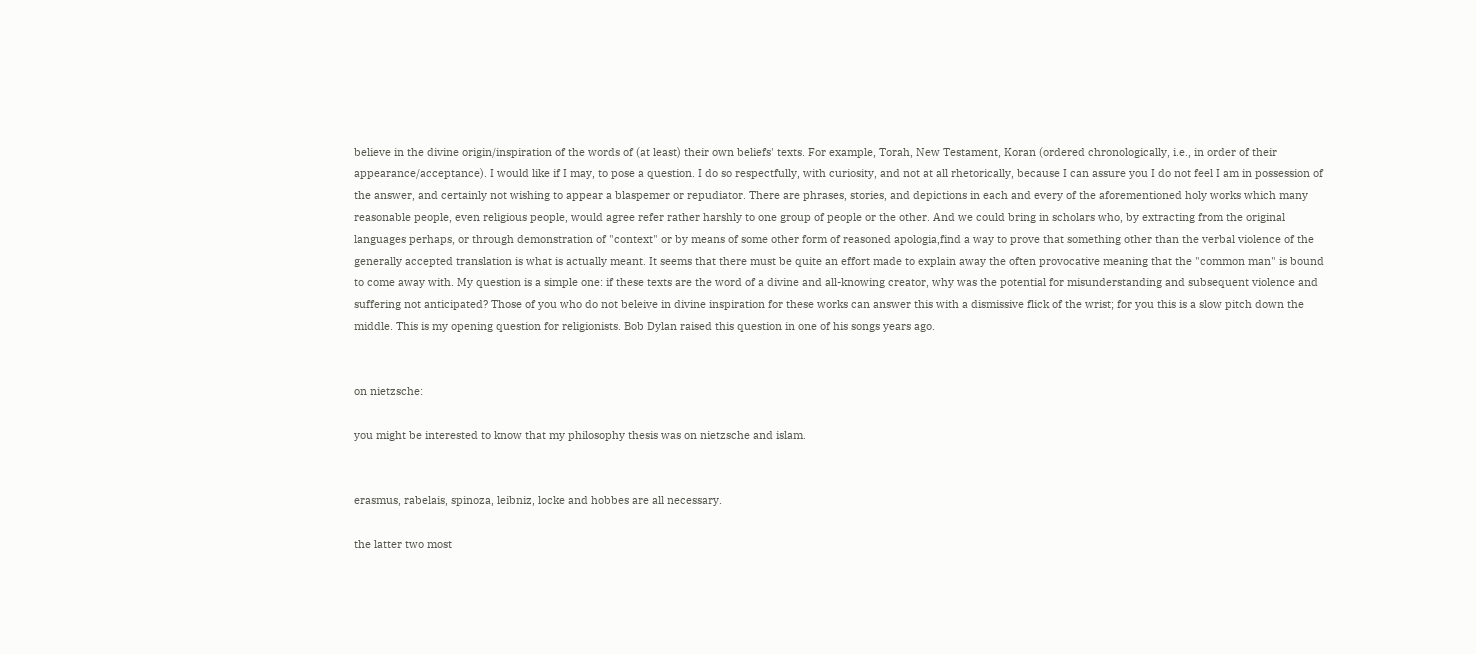believe in the divine origin/inspiration of the words of (at least) their own beliefs' texts. For example, Torah, New Testament, Koran (ordered chronologically, i.e., in order of their appearance/acceptance). I would like if I may, to pose a question. I do so respectfully, with curiosity, and not at all rhetorically, because I can assure you I do not feel I am in possession of the answer, and certainly not wishing to appear a blaspemer or repudiator. There are phrases, stories, and depictions in each and every of the aforementioned holy works which many reasonable people, even religious people, would agree refer rather harshly to one group of people or the other. And we could bring in scholars who, by extracting from the original languages perhaps, or through demonstration of "context" or by means of some other form of reasoned apologia,find a way to prove that something other than the verbal violence of the generally accepted translation is what is actually meant. It seems that there must be quite an effort made to explain away the often provocative meaning that the "common man" is bound to come away with. My question is a simple one: if these texts are the word of a divine and all-knowing creator, why was the potential for misunderstanding and subsequent violence and suffering not anticipated? Those of you who do not beleive in divine inspiration for these works can answer this with a dismissive flick of the wrist; for you this is a slow pitch down the middle. This is my opening question for religionists. Bob Dylan raised this question in one of his songs years ago.


on nietzsche:

you might be interested to know that my philosophy thesis was on nietzsche and islam.


erasmus, rabelais, spinoza, leibniz, locke and hobbes are all necessary.

the latter two most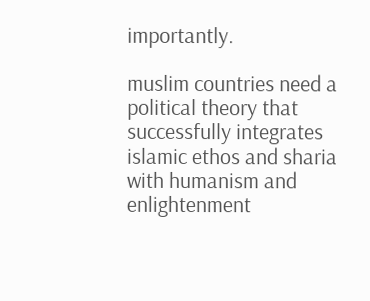importantly.

muslim countries need a political theory that successfully integrates islamic ethos and sharia with humanism and enlightenment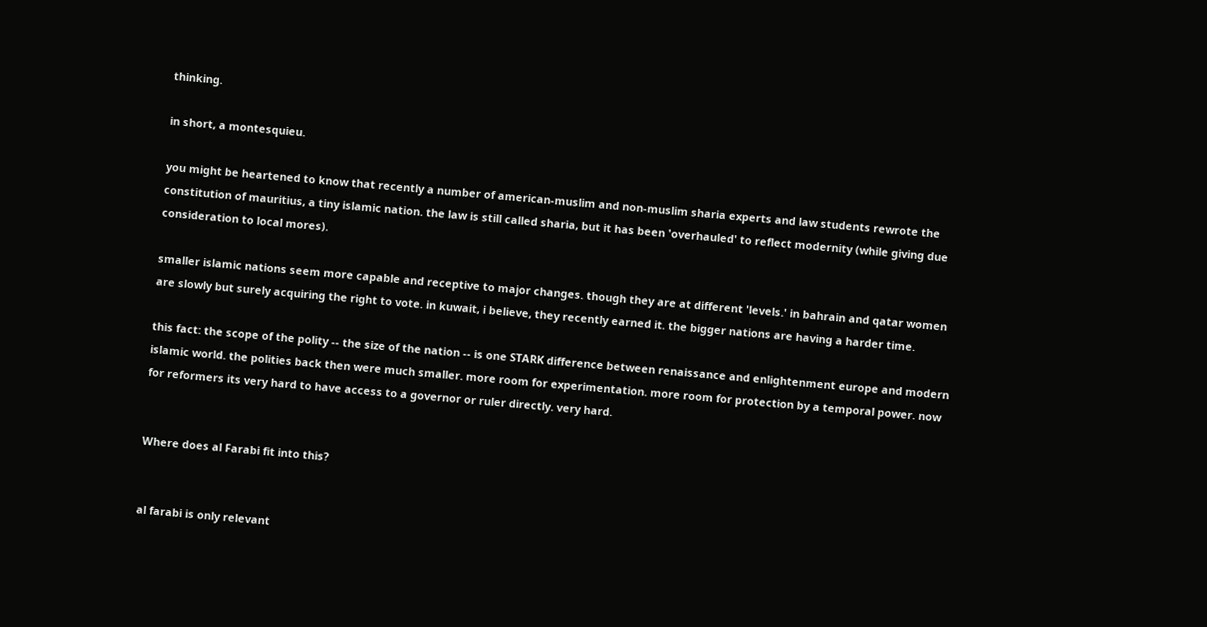thinking.

in short, a montesquieu.

you might be heartened to know that recently a number of american-muslim and non-muslim sharia experts and law students rewrote the constitution of mauritius, a tiny islamic nation. the law is still called sharia, but it has been 'overhauled' to reflect modernity (while giving due consideration to local mores).

smaller islamic nations seem more capable and receptive to major changes. though they are at different 'levels.' in bahrain and qatar women are slowly but surely acquiring the right to vote. in kuwait, i believe, they recently earned it. the bigger nations are having a harder time.

this fact: the scope of the polity -- the size of the nation -- is one STARK difference between renaissance and enlightenment europe and modern islamic world. the polities back then were much smaller. more room for experimentation. more room for protection by a temporal power. now for reformers its very hard to have access to a governor or ruler directly. very hard.


Where does al Farabi fit into this?


al farabi is only relevant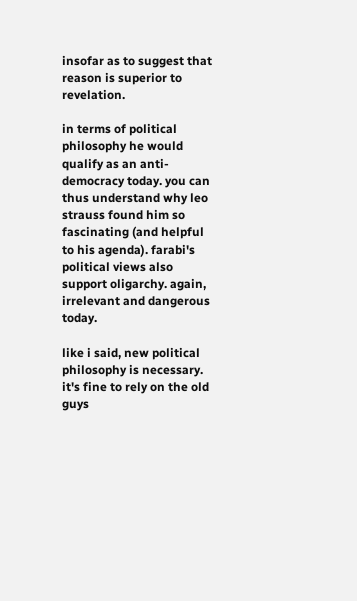insofar as to suggest that reason is superior to revelation.

in terms of political philosophy he would qualify as an anti-democracy today. you can thus understand why leo strauss found him so fascinating (and helpful to his agenda). farabi's political views also support oligarchy. again, irrelevant and dangerous today.

like i said, new political philosophy is necessary. it's fine to rely on the old guys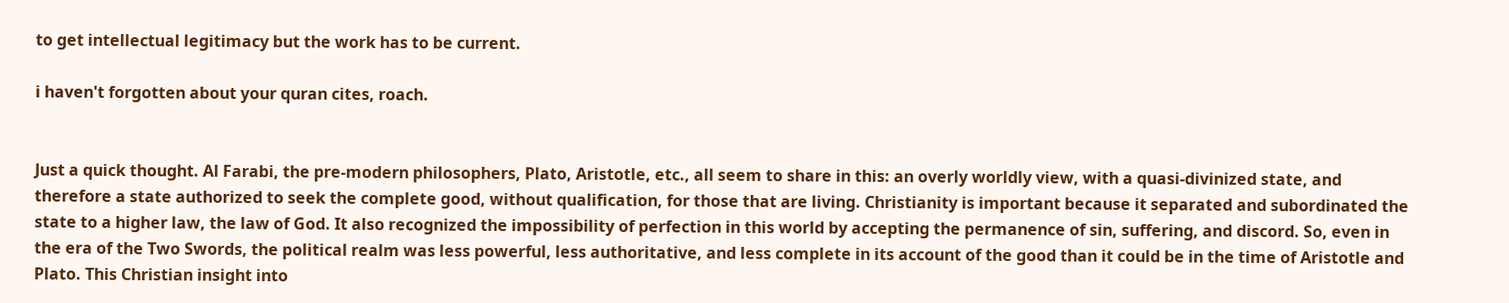to get intellectual legitimacy but the work has to be current.

i haven't forgotten about your quran cites, roach.


Just a quick thought. Al Farabi, the pre-modern philosophers, Plato, Aristotle, etc., all seem to share in this: an overly worldly view, with a quasi-divinized state, and therefore a state authorized to seek the complete good, without qualification, for those that are living. Christianity is important because it separated and subordinated the state to a higher law, the law of God. It also recognized the impossibility of perfection in this world by accepting the permanence of sin, suffering, and discord. So, even in the era of the Two Swords, the political realm was less powerful, less authoritative, and less complete in its account of the good than it could be in the time of Aristotle and Plato. This Christian insight into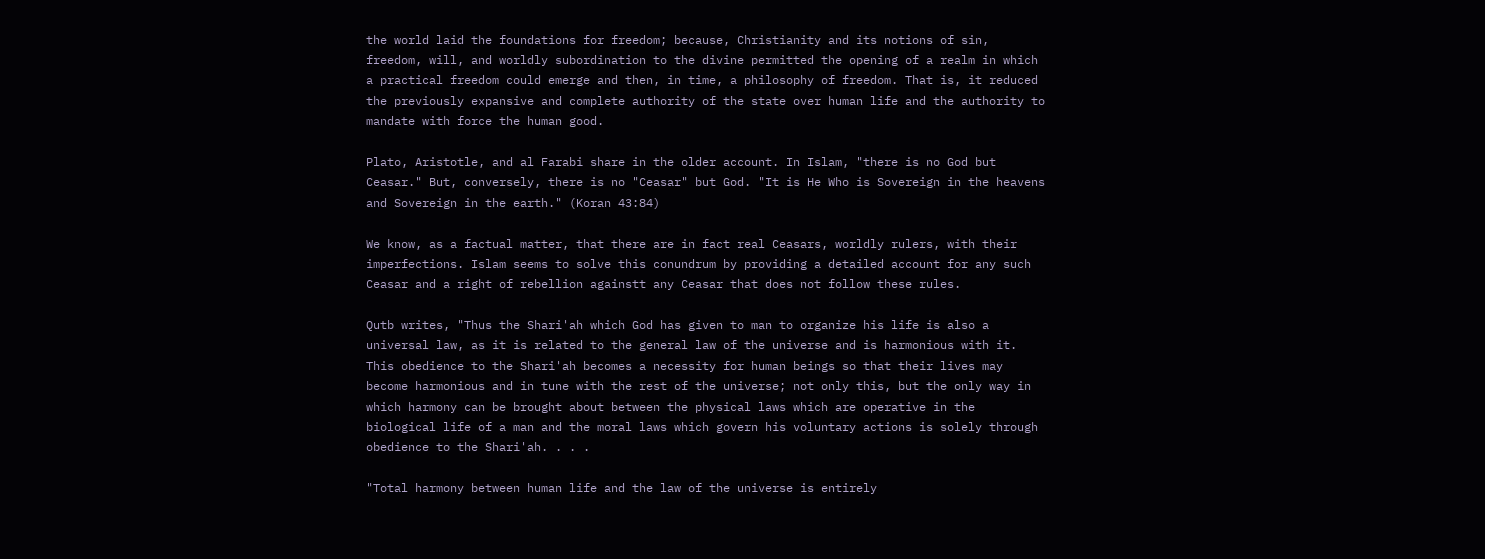the world laid the foundations for freedom; because, Christianity and its notions of sin, freedom, will, and worldly subordination to the divine permitted the opening of a realm in which a practical freedom could emerge and then, in time, a philosophy of freedom. That is, it reduced the previously expansive and complete authority of the state over human life and the authority to mandate with force the human good.

Plato, Aristotle, and al Farabi share in the older account. In Islam, "there is no God but Ceasar." But, conversely, there is no "Ceasar" but God. "It is He Who is Sovereign in the heavens and Sovereign in the earth." (Koran 43:84)

We know, as a factual matter, that there are in fact real Ceasars, worldly rulers, with their imperfections. Islam seems to solve this conundrum by providing a detailed account for any such Ceasar and a right of rebellion againstt any Ceasar that does not follow these rules.

Qutb writes, "Thus the Shari'ah which God has given to man to organize his life is also a universal law, as it is related to the general law of the universe and is harmonious with it. This obedience to the Shari'ah becomes a necessity for human beings so that their lives may become harmonious and in tune with the rest of the universe; not only this, but the only way in which harmony can be brought about between the physical laws which are operative in the biological life of a man and the moral laws which govern his voluntary actions is solely through obedience to the Shari'ah. . . .

"Total harmony between human life and the law of the universe is entirely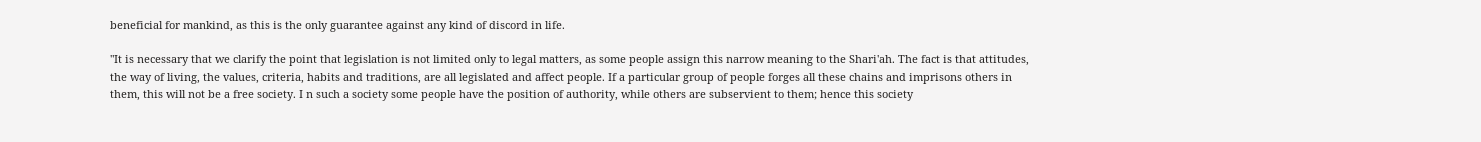beneficial for mankind, as this is the only guarantee against any kind of discord in life.

"It is necessary that we clarify the point that legislation is not limited only to legal matters, as some people assign this narrow meaning to the Shari'ah. The fact is that attitudes, the way of living, the values, criteria, habits and traditions, are all legislated and affect people. If a particular group of people forges all these chains and imprisons others in them, this will not be a free society. I n such a society some people have the position of authority, while others are subservient to them; hence this society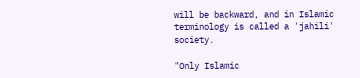will be backward, and in Islamic terminology is called a 'jahili' society.

"Only Islamic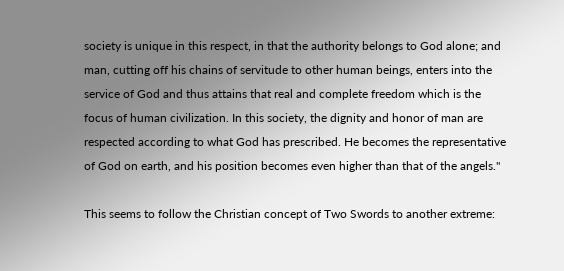society is unique in this respect, in that the authority belongs to God alone; and man, cutting off his chains of servitude to other human beings, enters into the service of God and thus attains that real and complete freedom which is the focus of human civilization. In this society, the dignity and honor of man are respected according to what God has prescribed. He becomes the representative of God on earth, and his position becomes even higher than that of the angels."

This seems to follow the Christian concept of Two Swords to another extreme: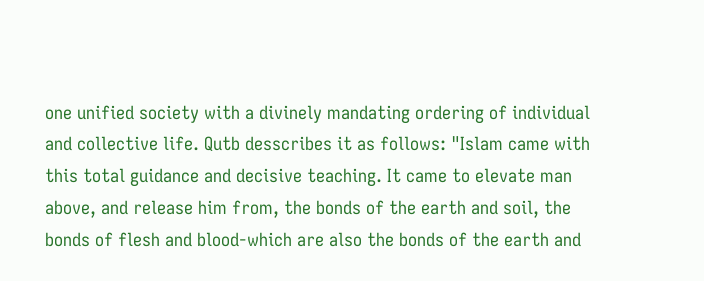one unified society with a divinely mandating ordering of individual and collective life. Qutb desscribes it as follows: "Islam came with this total guidance and decisive teaching. It came to elevate man above, and release him from, the bonds of the earth and soil, the bonds of flesh and blood-which are also the bonds of the earth and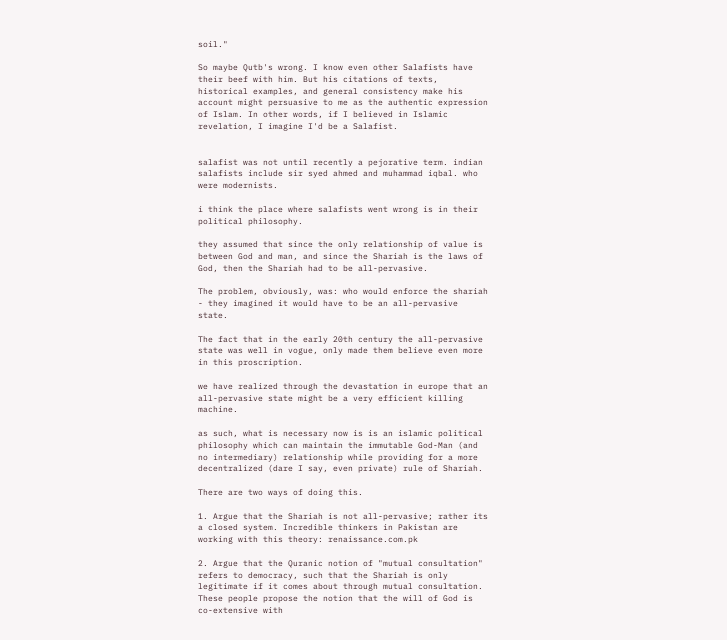soil."

So maybe Qutb's wrong. I know even other Salafists have their beef with him. But his citations of texts, historical examples, and general consistency make his account might persuasive to me as the authentic expression of Islam. In other words, if I believed in Islamic revelation, I imagine I'd be a Salafist.


salafist was not until recently a pejorative term. indian salafists include sir syed ahmed and muhammad iqbal. who were modernists.

i think the place where salafists went wrong is in their political philosophy.

they assumed that since the only relationship of value is between God and man, and since the Shariah is the laws of God, then the Shariah had to be all-pervasive.

The problem, obviously, was: who would enforce the shariah - they imagined it would have to be an all-pervasive state.

The fact that in the early 20th century the all-pervasive state was well in vogue, only made them believe even more in this proscription.

we have realized through the devastation in europe that an all-pervasive state might be a very efficient killing machine.

as such, what is necessary now is is an islamic political philosophy which can maintain the immutable God-Man (and no intermediary) relationship while providing for a more decentralized (dare I say, even private) rule of Shariah.

There are two ways of doing this.

1. Argue that the Shariah is not all-pervasive; rather its a closed system. Incredible thinkers in Pakistan are working with this theory: renaissance.com.pk

2. Argue that the Quranic notion of "mutual consultation" refers to democracy, such that the Shariah is only legitimate if it comes about through mutual consultation. These people propose the notion that the will of God is co-extensive with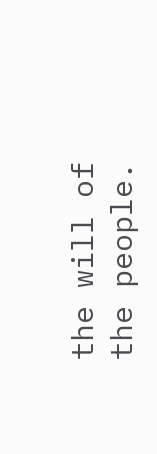the will of the people.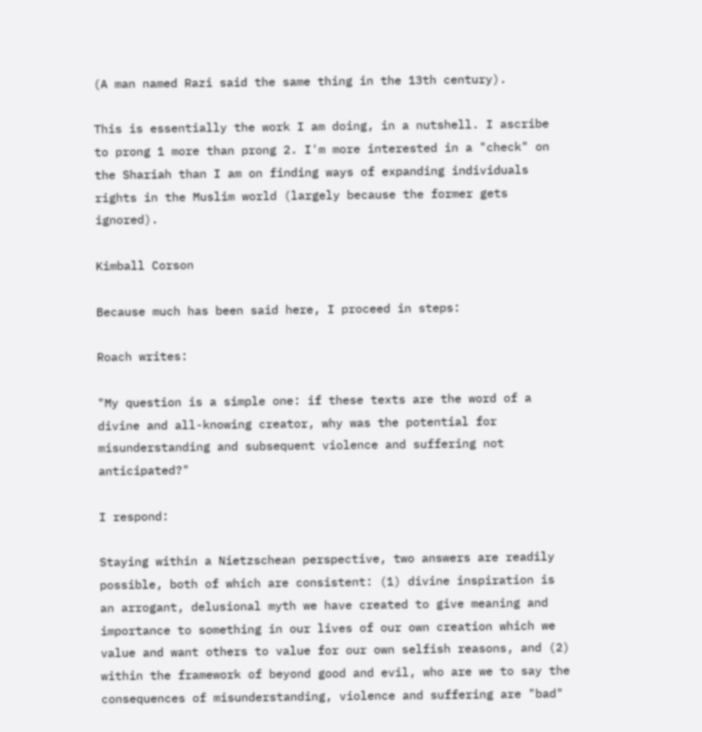(A man named Razi said the same thing in the 13th century).

This is essentially the work I am doing, in a nutshell. I ascribe to prong 1 more than prong 2. I'm more interested in a "check" on the Shariah than I am on finding ways of expanding individuals rights in the Muslim world (largely because the former gets ignored).

Kimball Corson

Because much has been said here, I proceed in steps:

Roach writes:

"My question is a simple one: if these texts are the word of a divine and all-knowing creator, why was the potential for misunderstanding and subsequent violence and suffering not anticipated?"

I respond:

Staying within a Nietzschean perspective, two answers are readily possible, both of which are consistent: (1) divine inspiration is an arrogant, delusional myth we have created to give meaning and importance to something in our lives of our own creation which we value and want others to value for our own selfish reasons, and (2) within the framework of beyond good and evil, who are we to say the consequences of misunderstanding, violence and suffering are "bad"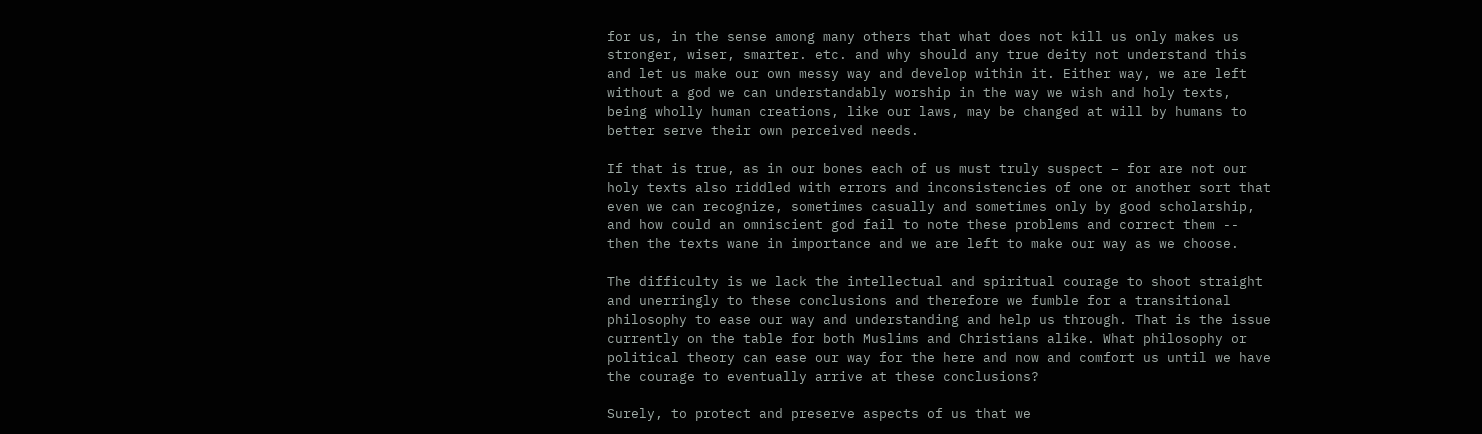for us, in the sense among many others that what does not kill us only makes us stronger, wiser, smarter. etc. and why should any true deity not understand this and let us make our own messy way and develop within it. Either way, we are left without a god we can understandably worship in the way we wish and holy texts, being wholly human creations, like our laws, may be changed at will by humans to better serve their own perceived needs.

If that is true, as in our bones each of us must truly suspect – for are not our holy texts also riddled with errors and inconsistencies of one or another sort that even we can recognize, sometimes casually and sometimes only by good scholarship, and how could an omniscient god fail to note these problems and correct them -- then the texts wane in importance and we are left to make our way as we choose.

The difficulty is we lack the intellectual and spiritual courage to shoot straight and unerringly to these conclusions and therefore we fumble for a transitional philosophy to ease our way and understanding and help us through. That is the issue currently on the table for both Muslims and Christians alike. What philosophy or political theory can ease our way for the here and now and comfort us until we have the courage to eventually arrive at these conclusions?

Surely, to protect and preserve aspects of us that we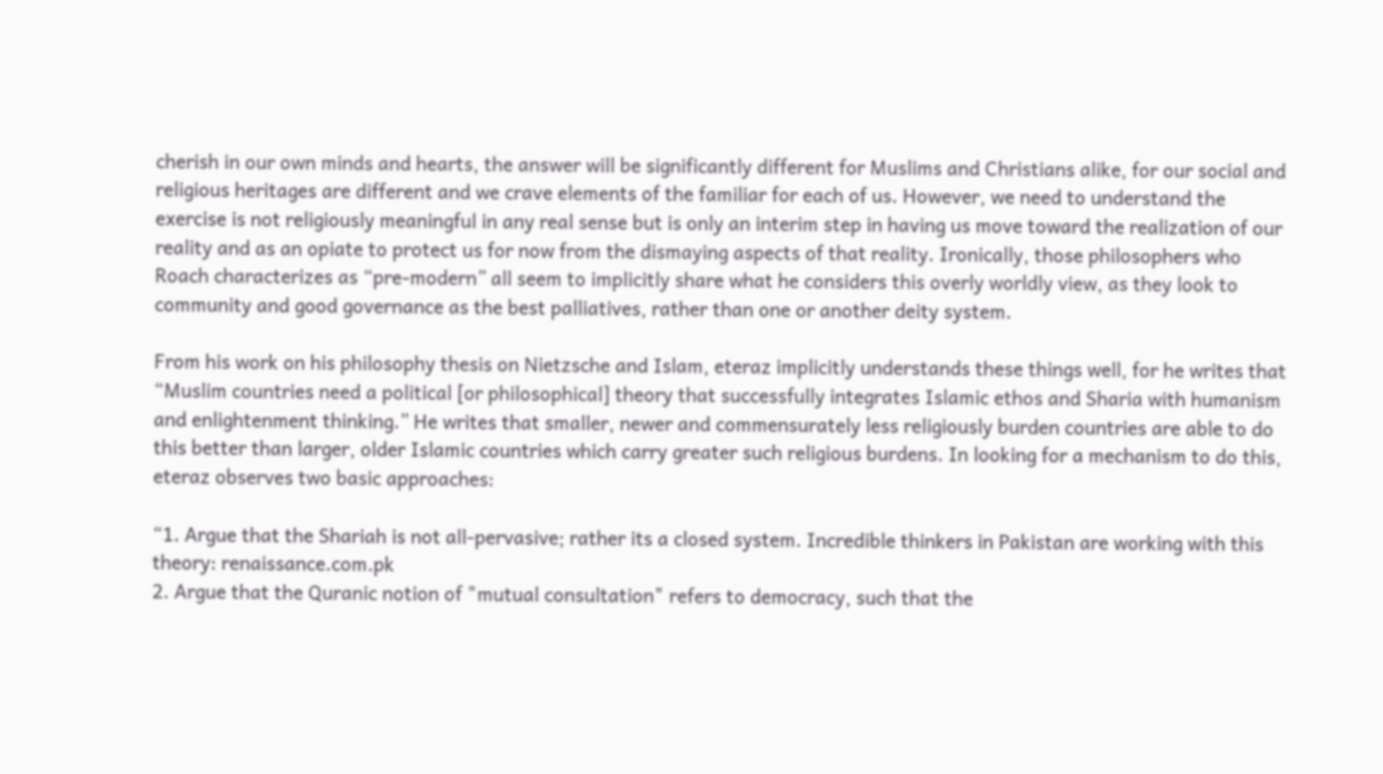cherish in our own minds and hearts, the answer will be significantly different for Muslims and Christians alike, for our social and religious heritages are different and we crave elements of the familiar for each of us. However, we need to understand the exercise is not religiously meaningful in any real sense but is only an interim step in having us move toward the realization of our reality and as an opiate to protect us for now from the dismaying aspects of that reality. Ironically, those philosophers who Roach characterizes as “pre-modern” all seem to implicitly share what he considers this overly worldly view, as they look to community and good governance as the best palliatives, rather than one or another deity system.

From his work on his philosophy thesis on Nietzsche and Islam, eteraz implicitly understands these things well, for he writes that “Muslim countries need a political [or philosophical] theory that successfully integrates Islamic ethos and Sharia with humanism and enlightenment thinking.” He writes that smaller, newer and commensurately less religiously burden countries are able to do this better than larger, older Islamic countries which carry greater such religious burdens. In looking for a mechanism to do this, eteraz observes two basic approaches:

“1. Argue that the Shariah is not all-pervasive; rather its a closed system. Incredible thinkers in Pakistan are working with this theory: renaissance.com.pk
2. Argue that the Quranic notion of "mutual consultation" refers to democracy, such that the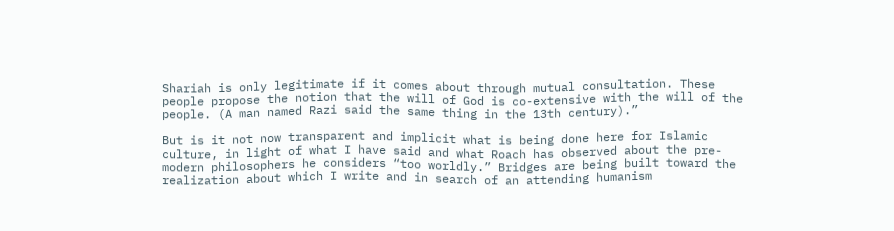Shariah is only legitimate if it comes about through mutual consultation. These people propose the notion that the will of God is co-extensive with the will of the people. (A man named Razi said the same thing in the 13th century).”

But is it not now transparent and implicit what is being done here for Islamic culture, in light of what I have said and what Roach has observed about the pre-modern philosophers he considers “too worldly.” Bridges are being built toward the realization about which I write and in search of an attending humanism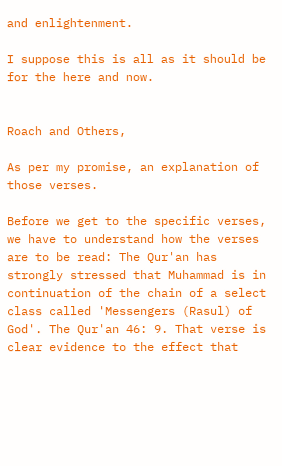and enlightenment.

I suppose this is all as it should be for the here and now.


Roach and Others,

As per my promise, an explanation of those verses.

Before we get to the specific verses, we have to understand how the verses are to be read: The Qur'an has strongly stressed that Muhammad is in continuation of the chain of a select class called 'Messengers (Rasul) of God'. The Qur'an 46: 9. That verse is clear evidence to the effect that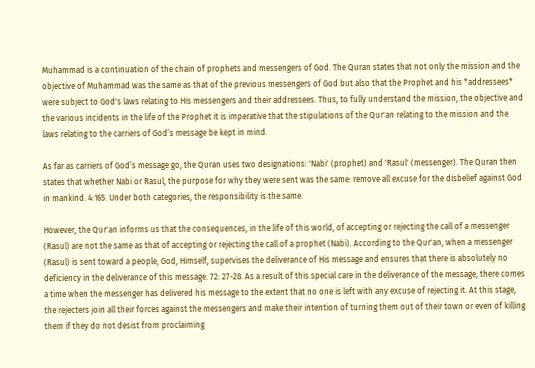Muhammad is a continuation of the chain of prophets and messengers of God. The Quran states that not only the mission and the objective of Muhammad was the same as that of the previous messengers of God but also that the Prophet and his *addressees* were subject to God's laws relating to His messengers and their addressees. Thus, to fully understand the mission, the objective and the various incidents in the life of the Prophet it is imperative that the stipulations of the Qur'an relating to the mission and the laws relating to the carriers of God’s message be kept in mind.

As far as carriers of God’s message go, the Quran uses two designations: 'Nabi' (prophet) and 'Rasul' (messenger). The Quran then states that whether Nabi or Rasul, the purpose for why they were sent was the same: remove all excuse for the disbelief against God in mankind. 4:165. Under both categories, the responsibility is the same.

However, the Qur'an informs us that the consequences, in the life of this world, of accepting or rejecting the call of a messenger (Rasul) are not the same as that of accepting or rejecting the call of a prophet (Nabi). According to the Qur'an, when a messenger (Rasul) is sent toward a people, God, Himself, supervises the deliverance of His message and ensures that there is absolutely no deficiency in the deliverance of this message. 72: 27-28. As a result of this special care in the deliverance of the message, there comes a time when the messenger has delivered his message to the extent that no one is left with any excuse of rejecting it. At this stage, the rejecters join all their forces against the messengers and make their intention of turning them out of their town or even of killing them if they do not desist from proclaiming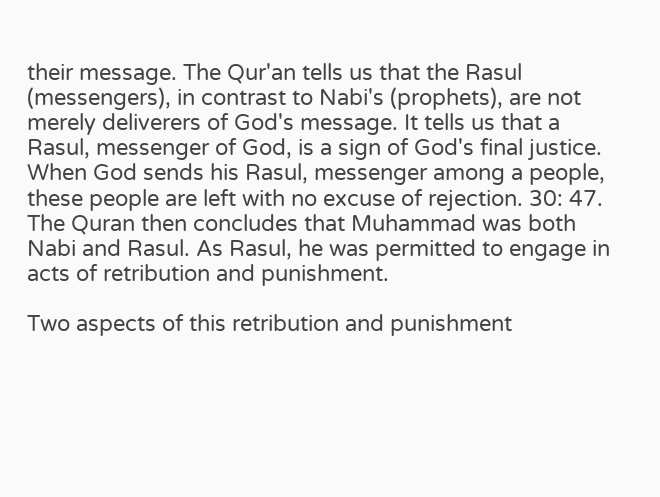their message. The Qur'an tells us that the Rasul (messengers), in contrast to Nabi's (prophets), are not merely deliverers of God's message. It tells us that a Rasul, messenger of God, is a sign of God's final justice. When God sends his Rasul, messenger among a people, these people are left with no excuse of rejection. 30: 47. The Quran then concludes that Muhammad was both Nabi and Rasul. As Rasul, he was permitted to engage in acts of retribution and punishment.

Two aspects of this retribution and punishment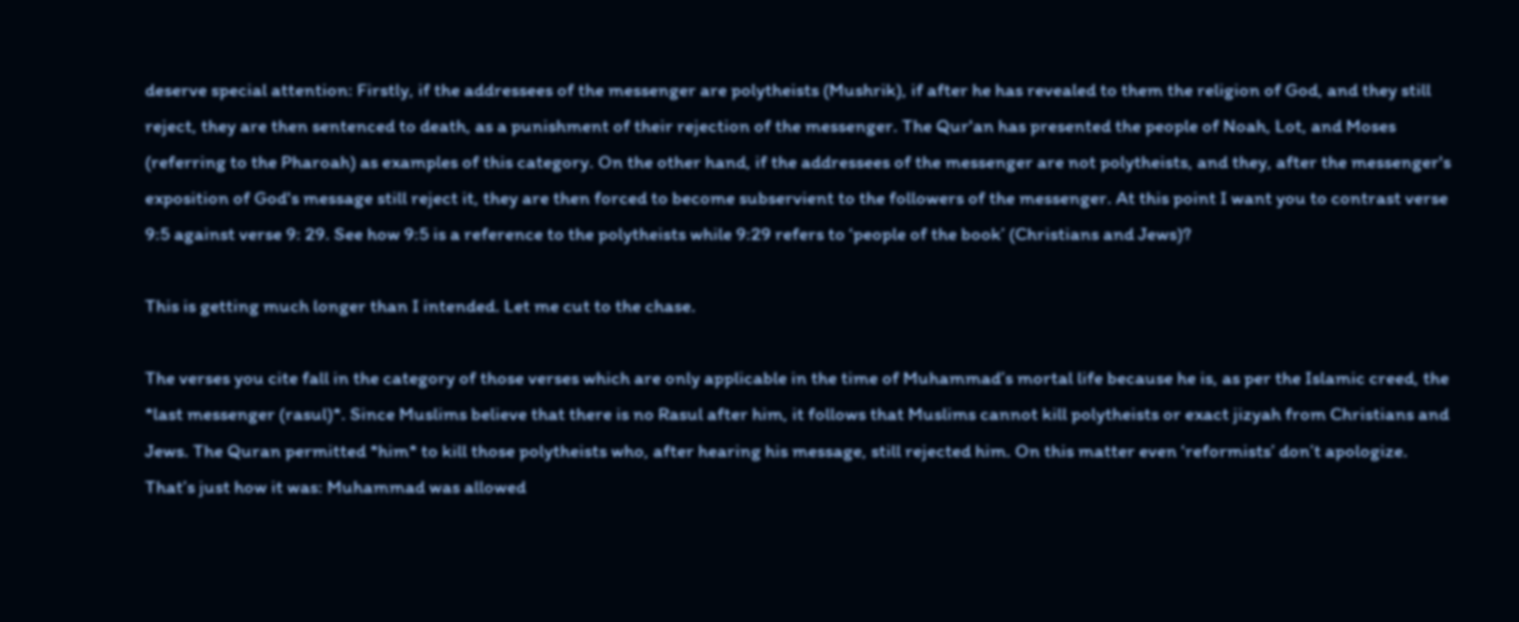deserve special attention: Firstly, if the addressees of the messenger are polytheists (Mushrik), if after he has revealed to them the religion of God, and they still reject, they are then sentenced to death, as a punishment of their rejection of the messenger. The Qur'an has presented the people of Noah, Lot, and Moses (referring to the Pharoah) as examples of this category. On the other hand, if the addressees of the messenger are not polytheists, and they, after the messenger's exposition of God's message still reject it, they are then forced to become subservient to the followers of the messenger. At this point I want you to contrast verse 9:5 against verse 9: 29. See how 9:5 is a reference to the polytheists while 9:29 refers to ‘people of the book’ (Christians and Jews)?

This is getting much longer than I intended. Let me cut to the chase.

The verses you cite fall in the category of those verses which are only applicable in the time of Muhammad’s mortal life because he is, as per the Islamic creed, the *last messenger (rasul)*. Since Muslims believe that there is no Rasul after him, it follows that Muslims cannot kill polytheists or exact jizyah from Christians and Jews. The Quran permitted *him* to kill those polytheists who, after hearing his message, still rejected him. On this matter even ‘reformists’ don’t apologize. That’s just how it was: Muhammad was allowed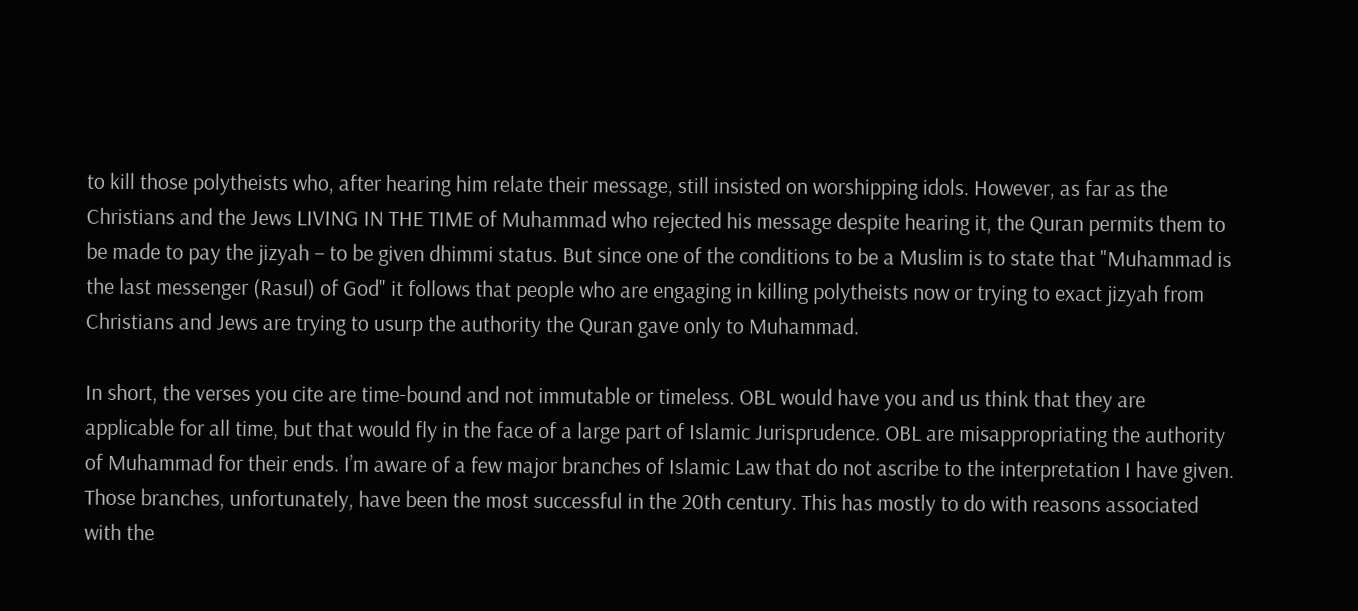to kill those polytheists who, after hearing him relate their message, still insisted on worshipping idols. However, as far as the Christians and the Jews LIVING IN THE TIME of Muhammad who rejected his message despite hearing it, the Quran permits them to be made to pay the jizyah – to be given dhimmi status. But since one of the conditions to be a Muslim is to state that "Muhammad is the last messenger (Rasul) of God" it follows that people who are engaging in killing polytheists now or trying to exact jizyah from Christians and Jews are trying to usurp the authority the Quran gave only to Muhammad.

In short, the verses you cite are time-bound and not immutable or timeless. OBL would have you and us think that they are applicable for all time, but that would fly in the face of a large part of Islamic Jurisprudence. OBL are misappropriating the authority of Muhammad for their ends. I’m aware of a few major branches of Islamic Law that do not ascribe to the interpretation I have given. Those branches, unfortunately, have been the most successful in the 20th century. This has mostly to do with reasons associated with the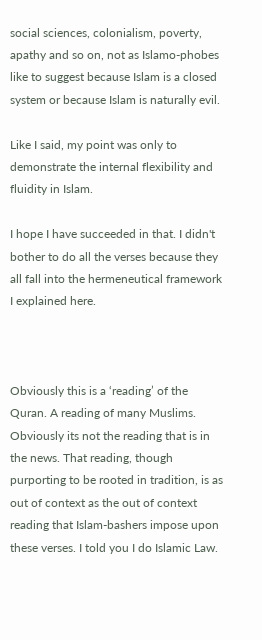social sciences, colonialism, poverty, apathy and so on, not as Islamo-phobes like to suggest because Islam is a closed system or because Islam is naturally evil.

Like I said, my point was only to demonstrate the internal flexibility and fluidity in Islam.

I hope I have succeeded in that. I didn't bother to do all the verses because they all fall into the hermeneutical framework I explained here.



Obviously this is a ‘reading’ of the Quran. A reading of many Muslims. Obviously its not the reading that is in the news. That reading, though purporting to be rooted in tradition, is as out of context as the out of context reading that Islam-bashers impose upon these verses. I told you I do Islamic Law.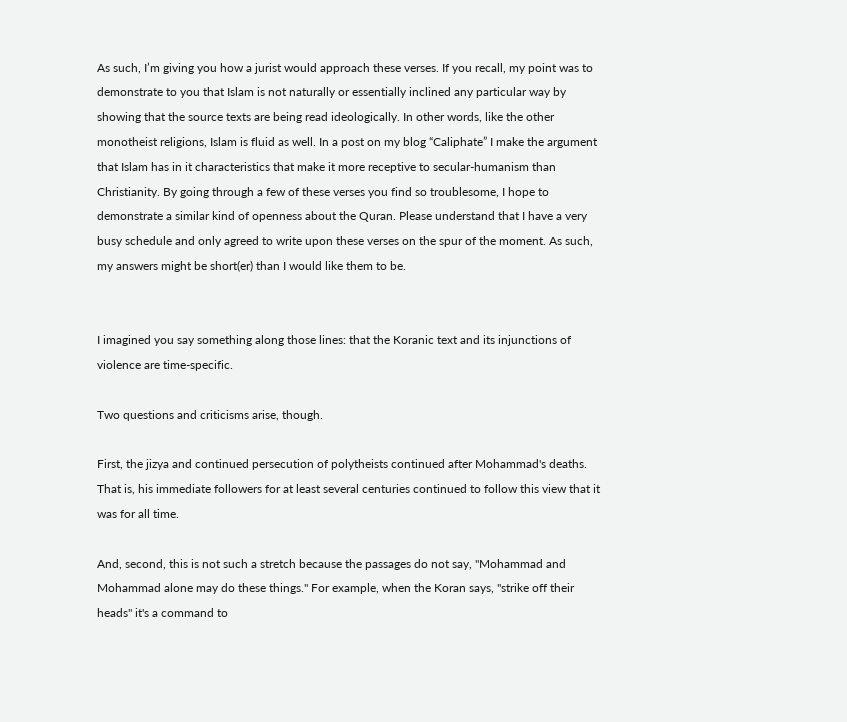As such, I’m giving you how a jurist would approach these verses. If you recall, my point was to demonstrate to you that Islam is not naturally or essentially inclined any particular way by showing that the source texts are being read ideologically. In other words, like the other monotheist religions, Islam is fluid as well. In a post on my blog “Caliphate” I make the argument that Islam has in it characteristics that make it more receptive to secular-humanism than Christianity. By going through a few of these verses you find so troublesome, I hope to demonstrate a similar kind of openness about the Quran. Please understand that I have a very busy schedule and only agreed to write upon these verses on the spur of the moment. As such, my answers might be short(er) than I would like them to be.


I imagined you say something along those lines: that the Koranic text and its injunctions of violence are time-specific.

Two questions and criticisms arise, though.

First, the jizya and continued persecution of polytheists continued after Mohammad's deaths. That is, his immediate followers for at least several centuries continued to follow this view that it was for all time.

And, second, this is not such a stretch because the passages do not say, "Mohammad and Mohammad alone may do these things." For example, when the Koran says, "strike off their heads" it's a command to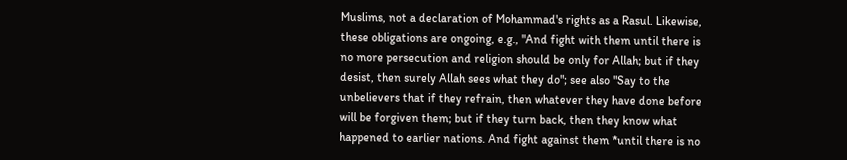Muslims, not a declaration of Mohammad's rights as a Rasul. Likewise, these obligations are ongoing, e.g., "And fight with them until there is no more persecution and religion should be only for Allah; but if they desist, then surely Allah sees what they do"; see also "Say to the unbelievers that if they refrain, then whatever they have done before will be forgiven them; but if they turn back, then they know what happened to earlier nations. And fight against them *until there is no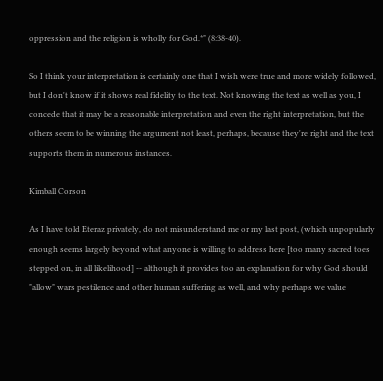oppression and the religion is wholly for God.*" (8:38-40).

So I think your interpretation is certainly one that I wish were true and more widely followed, but I don't know if it shows real fidelity to the text. Not knowing the text as well as you, I concede that it may be a reasonable interpretation and even the right interpretation, but the others seem to be winning the argument not least, perhaps, because they're right and the text supports them in numerous instances.

Kimball Corson

As I have told Eteraz privately, do not misunderstand me or my last post, (which unpopularly enough seems largely beyond what anyone is willing to address here [too many sacred toes stepped on, in all likelihood] -- although it provides too an explanation for why God should "allow" wars pestilence and other human suffering as well, and why perhaps we value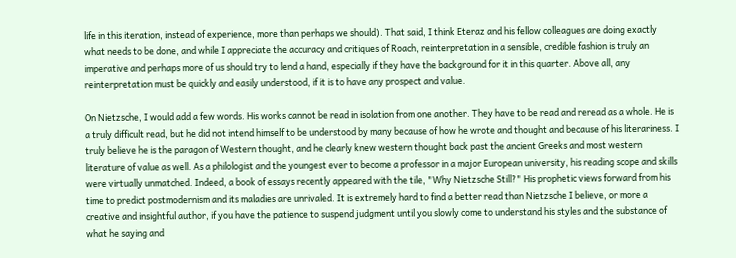life in this iteration, instead of experience, more than perhaps we should). That said, I think Eteraz and his fellow colleagues are doing exactly what needs to be done, and while I appreciate the accuracy and critiques of Roach, reinterpretation in a sensible, credible fashion is truly an imperative and perhaps more of us should try to lend a hand, especially if they have the background for it in this quarter. Above all, any reinterpretation must be quickly and easily understood, if it is to have any prospect and value.

On Nietzsche, I would add a few words. His works cannot be read in isolation from one another. They have to be read and reread as a whole. He is a truly difficult read, but he did not intend himself to be understood by many because of how he wrote and thought and because of his literariness. I truly believe he is the paragon of Western thought, and he clearly knew western thought back past the ancient Greeks and most western literature of value as well. As a philologist and the youngest ever to become a professor in a major European university, his reading scope and skills were virtually unmatched. Indeed, a book of essays recently appeared with the tile, "Why Nietzsche Still?" His prophetic views forward from his time to predict postmodernism and its maladies are unrivaled. It is extremely hard to find a better read than Nietzsche I believe, or more a creative and insightful author, if you have the patience to suspend judgment until you slowly come to understand his styles and the substance of what he saying and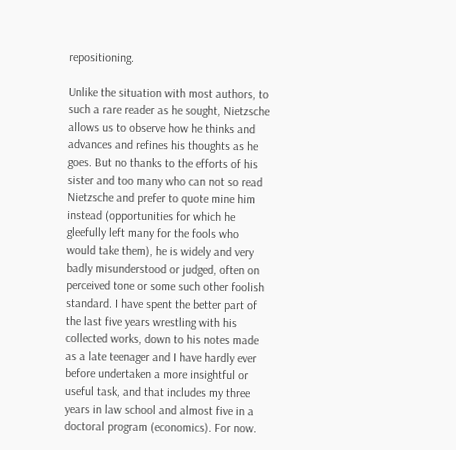repositioning.

Unlike the situation with most authors, to such a rare reader as he sought, Nietzsche allows us to observe how he thinks and advances and refines his thoughts as he goes. But no thanks to the efforts of his sister and too many who can not so read Nietzsche and prefer to quote mine him instead (opportunities for which he gleefully left many for the fools who would take them), he is widely and very badly misunderstood or judged, often on perceived tone or some such other foolish standard. I have spent the better part of the last five years wrestling with his collected works, down to his notes made as a late teenager and I have hardly ever before undertaken a more insightful or useful task, and that includes my three years in law school and almost five in a doctoral program (economics). For now.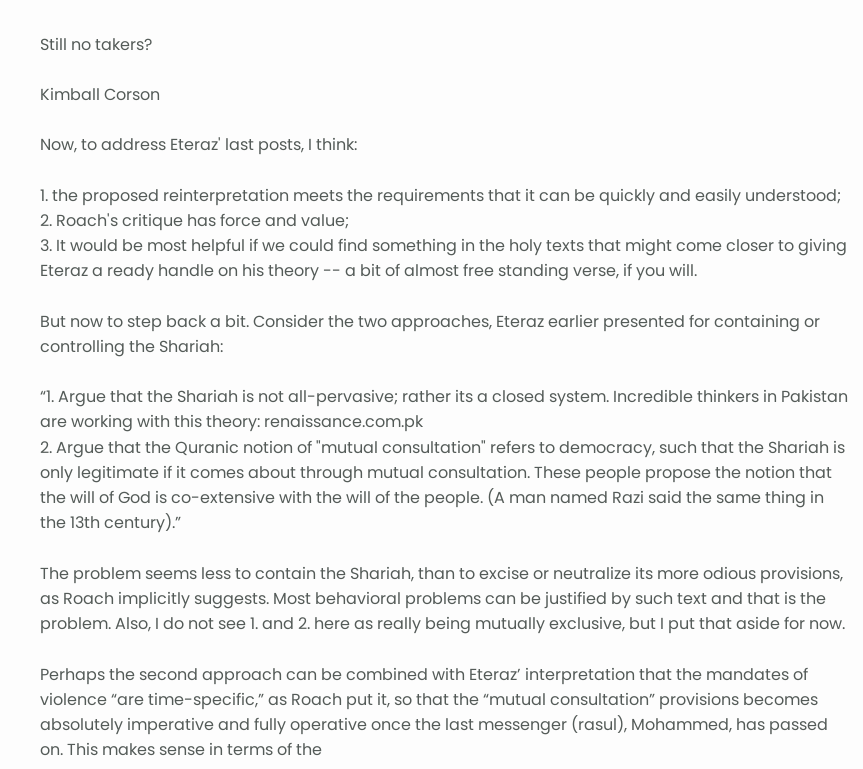Still no takers?

Kimball Corson

Now, to address Eteraz' last posts, I think:

1. the proposed reinterpretation meets the requirements that it can be quickly and easily understood;
2. Roach's critique has force and value;
3. It would be most helpful if we could find something in the holy texts that might come closer to giving Eteraz a ready handle on his theory -- a bit of almost free standing verse, if you will.

But now to step back a bit. Consider the two approaches, Eteraz earlier presented for containing or controlling the Shariah:

“1. Argue that the Shariah is not all-pervasive; rather its a closed system. Incredible thinkers in Pakistan are working with this theory: renaissance.com.pk
2. Argue that the Quranic notion of "mutual consultation" refers to democracy, such that the Shariah is only legitimate if it comes about through mutual consultation. These people propose the notion that the will of God is co-extensive with the will of the people. (A man named Razi said the same thing in the 13th century).”

The problem seems less to contain the Shariah, than to excise or neutralize its more odious provisions, as Roach implicitly suggests. Most behavioral problems can be justified by such text and that is the problem. Also, I do not see 1. and 2. here as really being mutually exclusive, but I put that aside for now.

Perhaps the second approach can be combined with Eteraz’ interpretation that the mandates of violence “are time-specific,” as Roach put it, so that the “mutual consultation” provisions becomes absolutely imperative and fully operative once the last messenger (rasul), Mohammed, has passed on. This makes sense in terms of the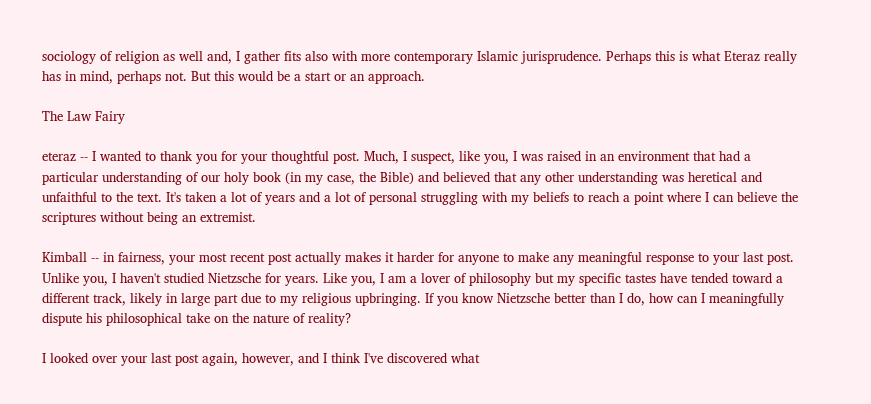sociology of religion as well and, I gather fits also with more contemporary Islamic jurisprudence. Perhaps this is what Eteraz really has in mind, perhaps not. But this would be a start or an approach.

The Law Fairy

eteraz -- I wanted to thank you for your thoughtful post. Much, I suspect, like you, I was raised in an environment that had a particular understanding of our holy book (in my case, the Bible) and believed that any other understanding was heretical and unfaithful to the text. It's taken a lot of years and a lot of personal struggling with my beliefs to reach a point where I can believe the scriptures without being an extremist.

Kimball -- in fairness, your most recent post actually makes it harder for anyone to make any meaningful response to your last post. Unlike you, I haven't studied Nietzsche for years. Like you, I am a lover of philosophy but my specific tastes have tended toward a different track, likely in large part due to my religious upbringing. If you know Nietzsche better than I do, how can I meaningfully dispute his philosophical take on the nature of reality?

I looked over your last post again, however, and I think I've discovered what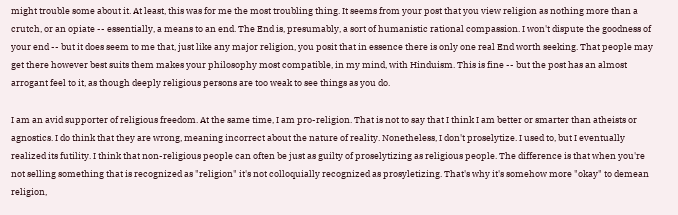might trouble some about it. At least, this was for me the most troubling thing. It seems from your post that you view religion as nothing more than a crutch, or an opiate -- essentially, a means to an end. The End is, presumably, a sort of humanistic rational compassion. I won't dispute the goodness of your end -- but it does seem to me that, just like any major religion, you posit that in essence there is only one real End worth seeking. That people may get there however best suits them makes your philosophy most compatible, in my mind, with Hinduism. This is fine -- but the post has an almost arrogant feel to it, as though deeply religious persons are too weak to see things as you do.

I am an avid supporter of religious freedom. At the same time, I am pro-religion. That is not to say that I think I am better or smarter than atheists or agnostics. I do think that they are wrong, meaning incorrect about the nature of reality. Nonetheless, I don't proselytize. I used to, but I eventually realized its futility. I think that non-religious people can often be just as guilty of proselytizing as religious people. The difference is that when you're not selling something that is recognized as "religion" it's not colloquially recognized as prosyletizing. That's why it's somehow more "okay" to demean religion,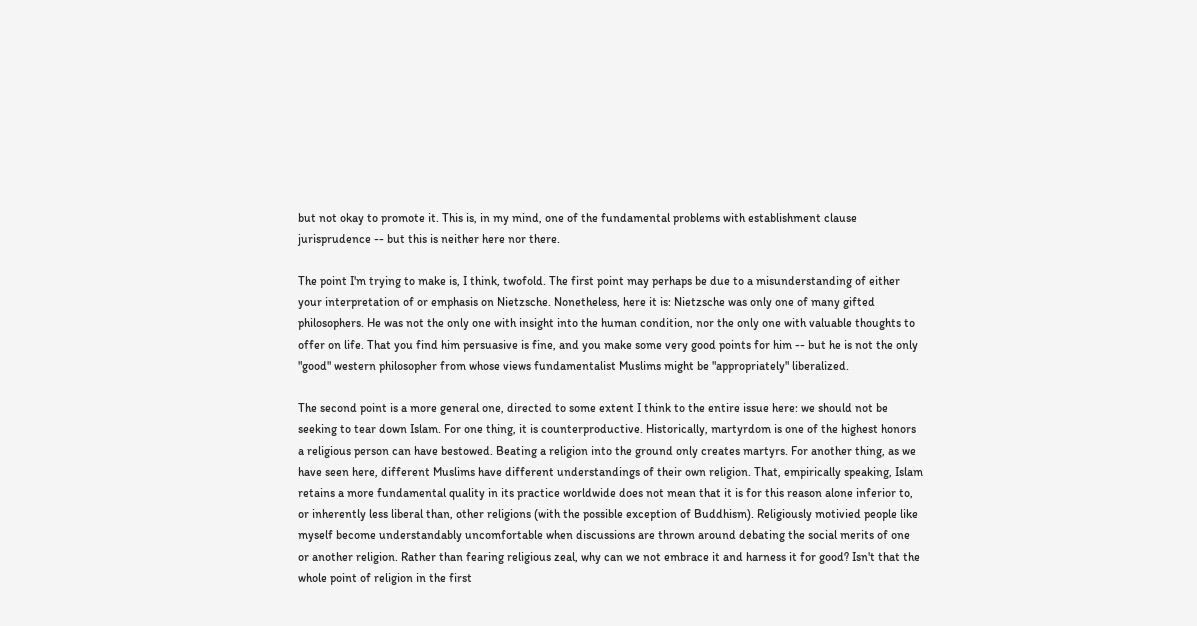but not okay to promote it. This is, in my mind, one of the fundamental problems with establishment clause jurisprudence -- but this is neither here nor there.

The point I'm trying to make is, I think, twofold. The first point may perhaps be due to a misunderstanding of either your interpretation of or emphasis on Nietzsche. Nonetheless, here it is: Nietzsche was only one of many gifted philosophers. He was not the only one with insight into the human condition, nor the only one with valuable thoughts to offer on life. That you find him persuasive is fine, and you make some very good points for him -- but he is not the only "good" western philosopher from whose views fundamentalist Muslims might be "appropriately" liberalized.

The second point is a more general one, directed to some extent I think to the entire issue here: we should not be seeking to tear down Islam. For one thing, it is counterproductive. Historically, martyrdom is one of the highest honors a religious person can have bestowed. Beating a religion into the ground only creates martyrs. For another thing, as we have seen here, different Muslims have different understandings of their own religion. That, empirically speaking, Islam retains a more fundamental quality in its practice worldwide does not mean that it is for this reason alone inferior to, or inherently less liberal than, other religions (with the possible exception of Buddhism). Religiously motivied people like myself become understandably uncomfortable when discussions are thrown around debating the social merits of one or another religion. Rather than fearing religious zeal, why can we not embrace it and harness it for good? Isn't that the whole point of religion in the first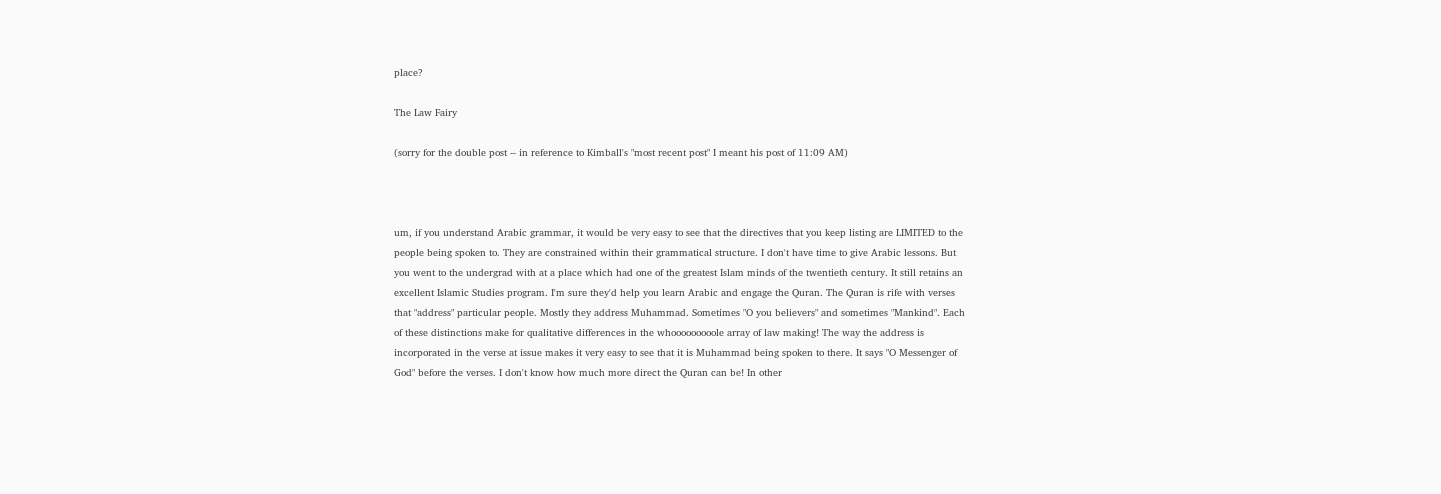place?

The Law Fairy

(sorry for the double post -- in reference to Kimball's "most recent post" I meant his post of 11:09 AM)



um, if you understand Arabic grammar, it would be very easy to see that the directives that you keep listing are LIMITED to the people being spoken to. They are constrained within their grammatical structure. I don't have time to give Arabic lessons. But you went to the undergrad with at a place which had one of the greatest Islam minds of the twentieth century. It still retains an excellent Islamic Studies program. I'm sure they'd help you learn Arabic and engage the Quran. The Quran is rife with verses that "address" particular people. Mostly they address Muhammad. Sometimes "O you believers" and sometimes "Mankind". Each of these distinctions make for qualitative differences in the whooooooooole array of law making! The way the address is incorporated in the verse at issue makes it very easy to see that it is Muhammad being spoken to there. It says "O Messenger of God" before the verses. I don't know how much more direct the Quran can be! In other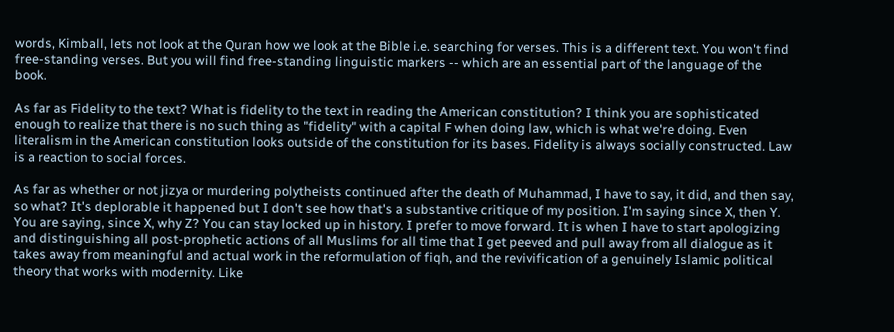words, Kimball, lets not look at the Quran how we look at the Bible i.e. searching for verses. This is a different text. You won't find free-standing verses. But you will find free-standing linguistic markers -- which are an essential part of the language of the book.

As far as Fidelity to the text? What is fidelity to the text in reading the American constitution? I think you are sophisticated enough to realize that there is no such thing as "fidelity" with a capital F when doing law, which is what we're doing. Even literalism in the American constitution looks outside of the constitution for its bases. Fidelity is always socially constructed. Law is a reaction to social forces.

As far as whether or not jizya or murdering polytheists continued after the death of Muhammad, I have to say, it did, and then say, so what? It's deplorable it happened but I don't see how that's a substantive critique of my position. I'm saying since X, then Y. You are saying, since X, why Z? You can stay locked up in history. I prefer to move forward. It is when I have to start apologizing and distinguishing all post-prophetic actions of all Muslims for all time that I get peeved and pull away from all dialogue as it takes away from meaningful and actual work in the reformulation of fiqh, and the revivification of a genuinely Islamic political theory that works with modernity. Like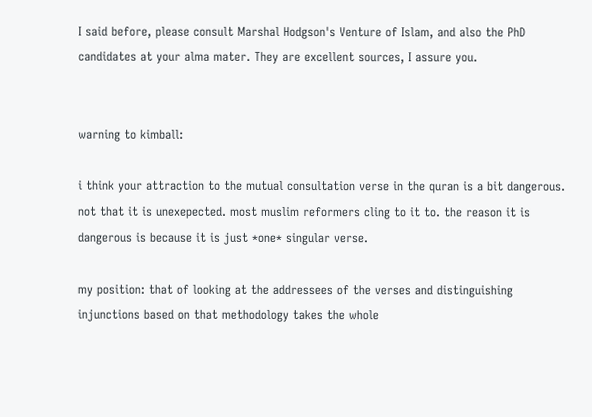I said before, please consult Marshal Hodgson's Venture of Islam, and also the PhD candidates at your alma mater. They are excellent sources, I assure you.


warning to kimball:

i think your attraction to the mutual consultation verse in the quran is a bit dangerous. not that it is unexepected. most muslim reformers cling to it to. the reason it is dangerous is because it is just *one* singular verse.

my position: that of looking at the addressees of the verses and distinguishing injunctions based on that methodology takes the whole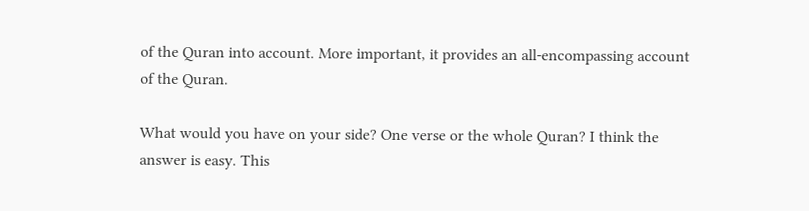of the Quran into account. More important, it provides an all-encompassing account of the Quran.

What would you have on your side? One verse or the whole Quran? I think the answer is easy. This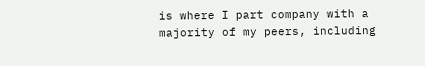is where I part company with a majority of my peers, including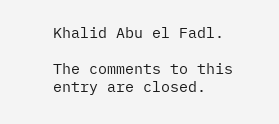Khalid Abu el Fadl.

The comments to this entry are closed.